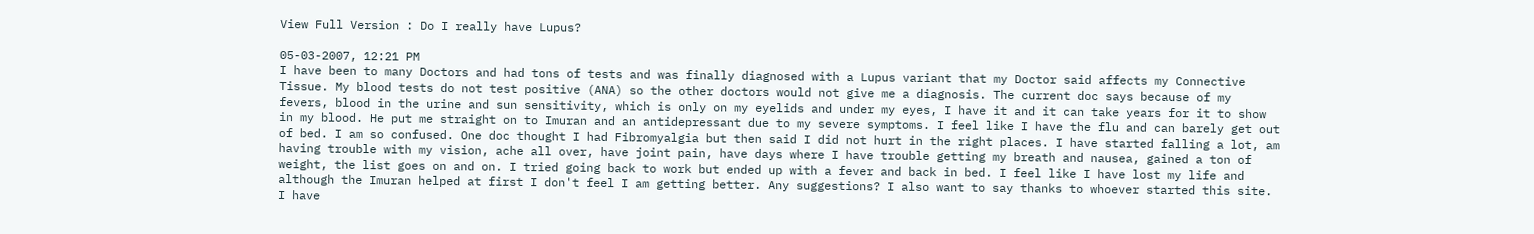View Full Version : Do I really have Lupus?

05-03-2007, 12:21 PM
I have been to many Doctors and had tons of tests and was finally diagnosed with a Lupus variant that my Doctor said affects my Connective Tissue. My blood tests do not test positive (ANA) so the other doctors would not give me a diagnosis. The current doc says because of my fevers, blood in the urine and sun sensitivity, which is only on my eyelids and under my eyes, I have it and it can take years for it to show in my blood. He put me straight on to Imuran and an antidepressant due to my severe symptoms. I feel like I have the flu and can barely get out of bed. I am so confused. One doc thought I had Fibromyalgia but then said I did not hurt in the right places. I have started falling a lot, am having trouble with my vision, ache all over, have joint pain, have days where I have trouble getting my breath and nausea, gained a ton of weight, the list goes on and on. I tried going back to work but ended up with a fever and back in bed. I feel like I have lost my life and although the Imuran helped at first I don't feel I am getting better. Any suggestions? I also want to say thanks to whoever started this site. I have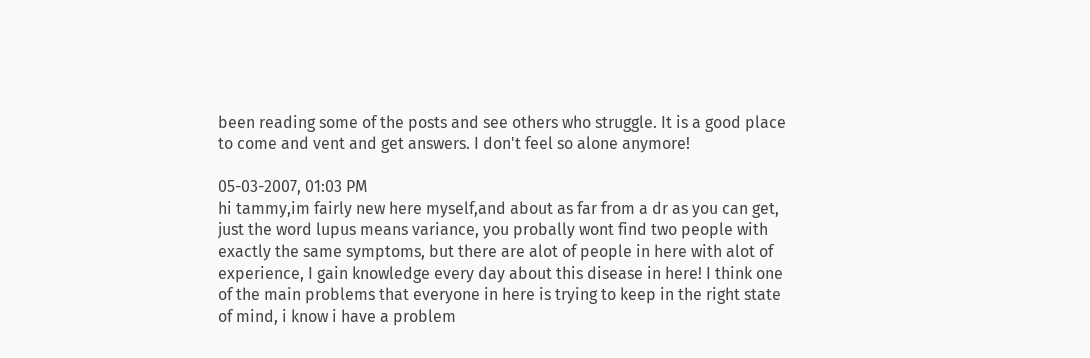been reading some of the posts and see others who struggle. It is a good place to come and vent and get answers. I don't feel so alone anymore!

05-03-2007, 01:03 PM
hi tammy,im fairly new here myself,and about as far from a dr as you can get, just the word lupus means variance, you probally wont find two people with exactly the same symptoms, but there are alot of people in here with alot of experience, I gain knowledge every day about this disease in here! I think one of the main problems that everyone in here is trying to keep in the right state of mind, i know i have a problem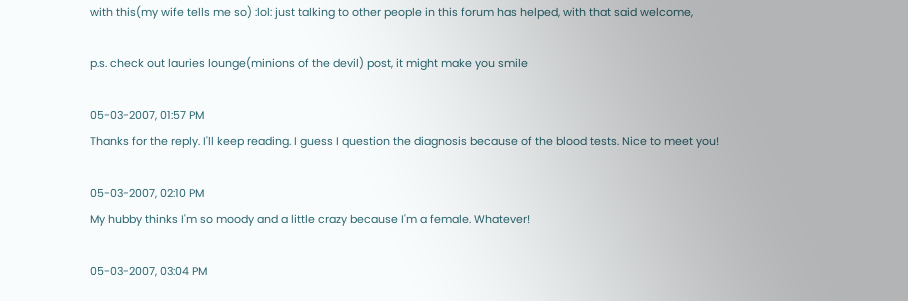with this(my wife tells me so) :lol: just talking to other people in this forum has helped, with that said welcome,

p.s. check out lauries lounge(minions of the devil) post, it might make you smile

05-03-2007, 01:57 PM
Thanks for the reply. I'll keep reading. I guess I question the diagnosis because of the blood tests. Nice to meet you!

05-03-2007, 02:10 PM
My hubby thinks I'm so moody and a little crazy because I'm a female. Whatever!

05-03-2007, 03:04 PM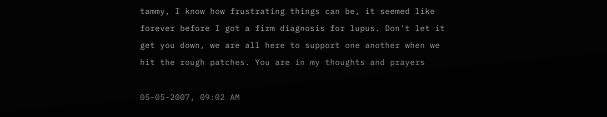tammy, I know how frustrating things can be, it seemed like forever before I got a firm diagnosis for lupus. Don't let it get you down, we are all here to support one another when we hit the rough patches. You are in my thoughts and prayers

05-05-2007, 09:02 AM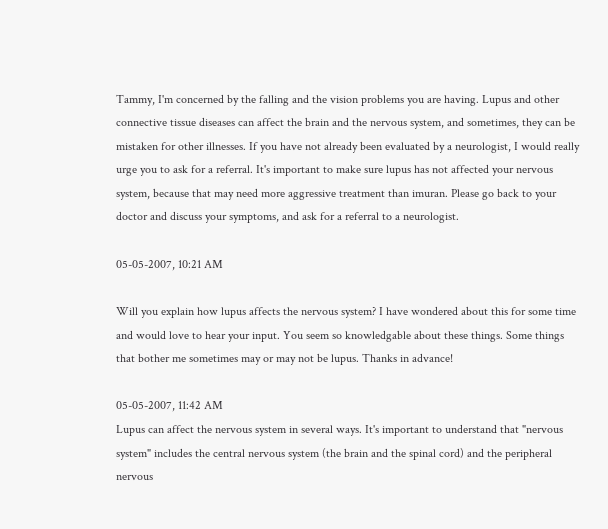Tammy, I'm concerned by the falling and the vision problems you are having. Lupus and other connective tissue diseases can affect the brain and the nervous system, and sometimes, they can be mistaken for other illnesses. If you have not already been evaluated by a neurologist, I would really urge you to ask for a referral. It's important to make sure lupus has not affected your nervous system, because that may need more aggressive treatment than imuran. Please go back to your doctor and discuss your symptoms, and ask for a referral to a neurologist.

05-05-2007, 10:21 AM

Will you explain how lupus affects the nervous system? I have wondered about this for some time and would love to hear your input. You seem so knowledgable about these things. Some things that bother me sometimes may or may not be lupus. Thanks in advance!

05-05-2007, 11:42 AM
Lupus can affect the nervous system in several ways. It's important to understand that "nervous system" includes the central nervous system (the brain and the spinal cord) and the peripheral nervous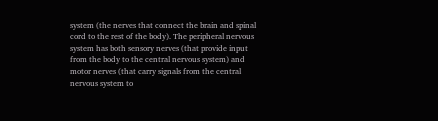system (the nerves that connect the brain and spinal cord to the rest of the body). The peripheral nervous system has both sensory nerves (that provide input from the body to the central nervous system) and motor nerves (that carry signals from the central nervous system to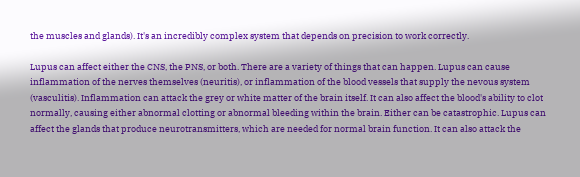the muscles and glands). It's an incredibly complex system that depends on precision to work correctly.

Lupus can affect either the CNS, the PNS, or both. There are a variety of things that can happen. Lupus can cause inflammation of the nerves themselves (neuritis), or inflammation of the blood vessels that supply the nevous system (vasculitis). Inflammation can attack the grey or white matter of the brain itself. It can also affect the blood's ability to clot normally, causing either abnormal clotting or abnormal bleeding within the brain. Either can be catastrophic. Lupus can affect the glands that produce neurotransmitters, which are needed for normal brain function. It can also attack the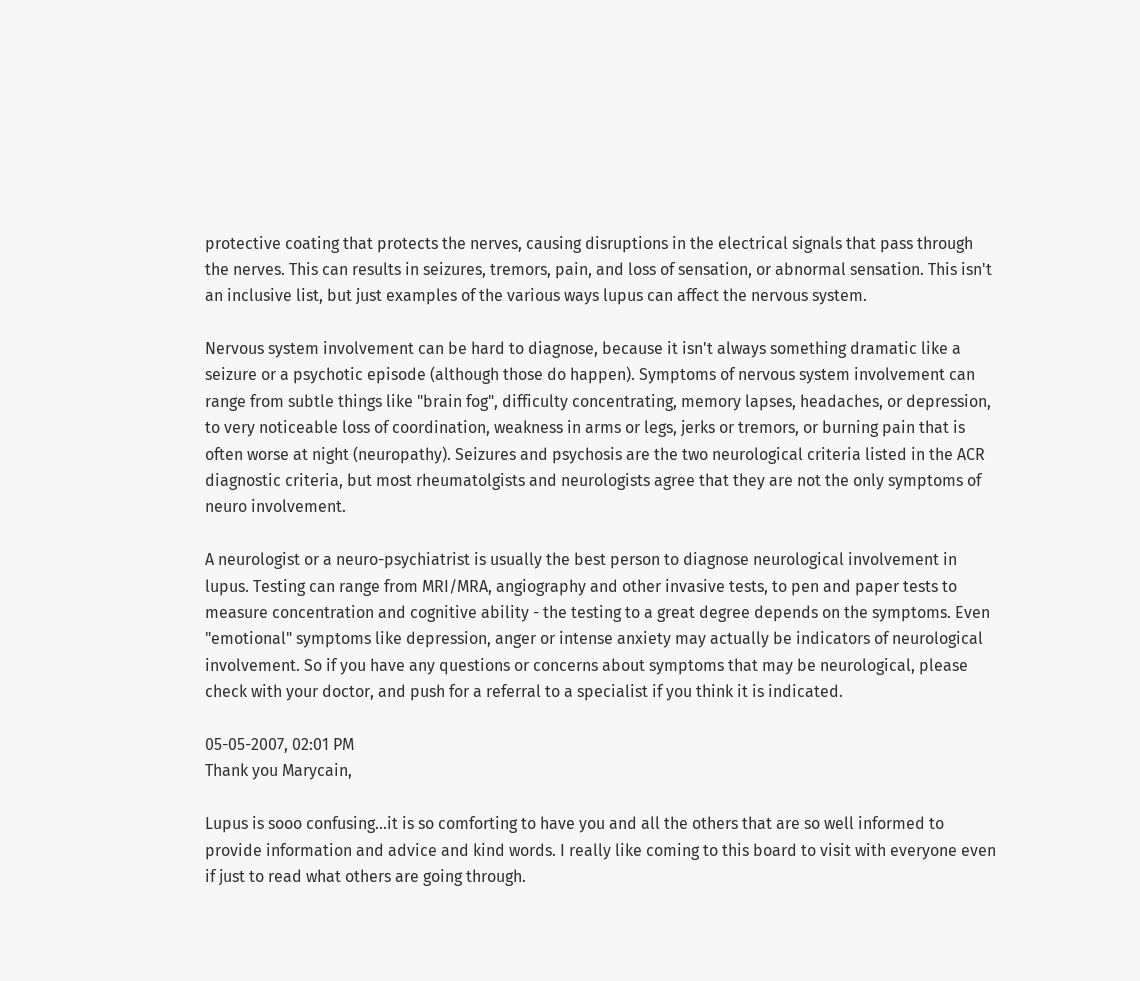protective coating that protects the nerves, causing disruptions in the electrical signals that pass through the nerves. This can results in seizures, tremors, pain, and loss of sensation, or abnormal sensation. This isn't an inclusive list, but just examples of the various ways lupus can affect the nervous system.

Nervous system involvement can be hard to diagnose, because it isn't always something dramatic like a seizure or a psychotic episode (although those do happen). Symptoms of nervous system involvement can range from subtle things like "brain fog", difficulty concentrating, memory lapses, headaches, or depression, to very noticeable loss of coordination, weakness in arms or legs, jerks or tremors, or burning pain that is often worse at night (neuropathy). Seizures and psychosis are the two neurological criteria listed in the ACR diagnostic criteria, but most rheumatolgists and neurologists agree that they are not the only symptoms of neuro involvement.

A neurologist or a neuro-psychiatrist is usually the best person to diagnose neurological involvement in lupus. Testing can range from MRI/MRA, angiography and other invasive tests, to pen and paper tests to measure concentration and cognitive ability - the testing to a great degree depends on the symptoms. Even "emotional" symptoms like depression, anger or intense anxiety may actually be indicators of neurological involvement. So if you have any questions or concerns about symptoms that may be neurological, please check with your doctor, and push for a referral to a specialist if you think it is indicated.

05-05-2007, 02:01 PM
Thank you Marycain,

Lupus is sooo confusing...it is so comforting to have you and all the others that are so well informed to provide information and advice and kind words. I really like coming to this board to visit with everyone even if just to read what others are going through.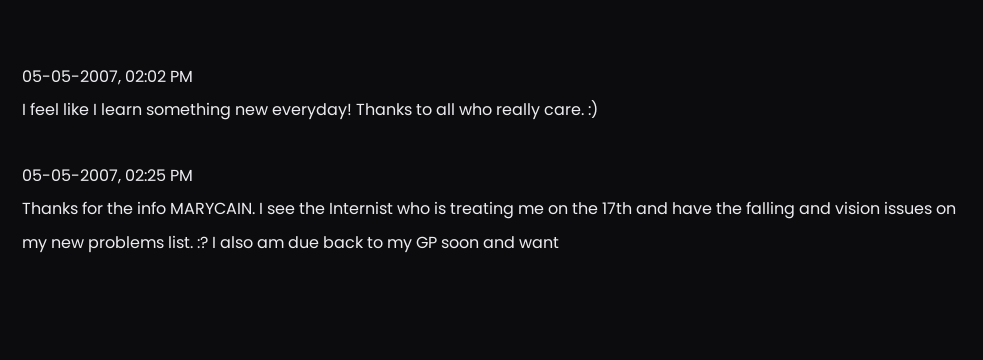05-05-2007, 02:02 PM
I feel like I learn something new everyday! Thanks to all who really care. :)

05-05-2007, 02:25 PM
Thanks for the info MARYCAIN. I see the Internist who is treating me on the 17th and have the falling and vision issues on my new problems list. :? I also am due back to my GP soon and want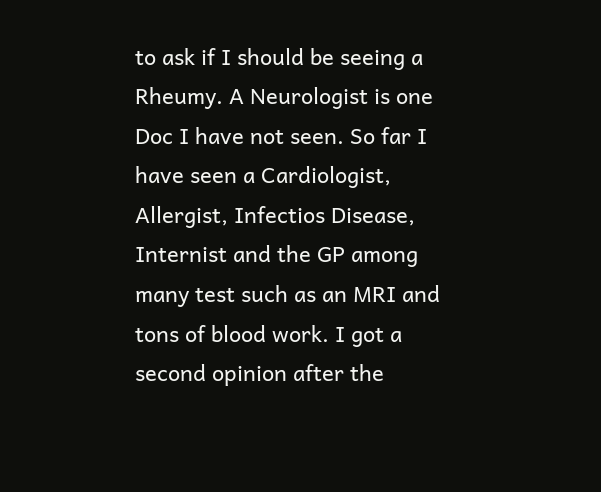to ask if I should be seeing a Rheumy. A Neurologist is one Doc I have not seen. So far I have seen a Cardiologist, Allergist, Infectios Disease, Internist and the GP among many test such as an MRI and tons of blood work. I got a second opinion after the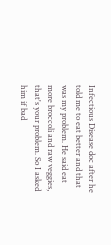Infectious Disease doc after he told me to eat better and that was my problem. He said eat more broccoli and raw veggies, that's your problem. So I asked him if bad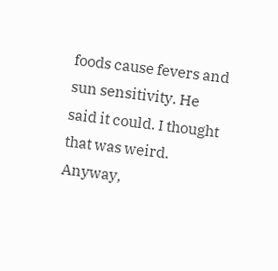foods cause fevers and sun sensitivity. He said it could. I thought that was weird. Anyway,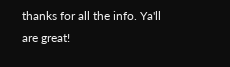thanks for all the info. Ya'll are great!